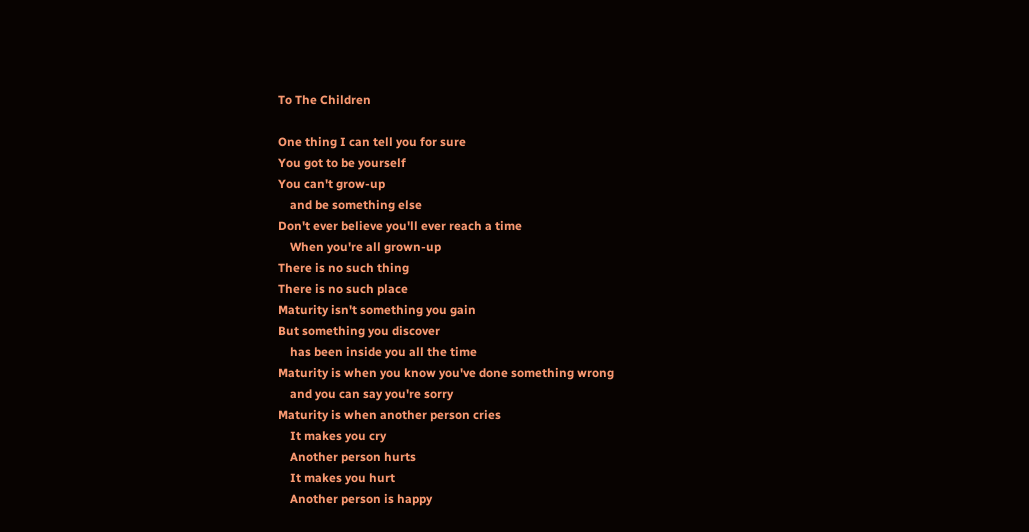To The Children

One thing I can tell you for sure
You got to be yourself
You can't grow-up
    and be something else
Don't ever believe you'll ever reach a time
    When you're all grown-up
There is no such thing
There is no such place
Maturity isn't something you gain
But something you discover
    has been inside you all the time
Maturity is when you know you've done something wrong
    and you can say you're sorry
Maturity is when another person cries
    It makes you cry
    Another person hurts
    It makes you hurt
    Another person is happy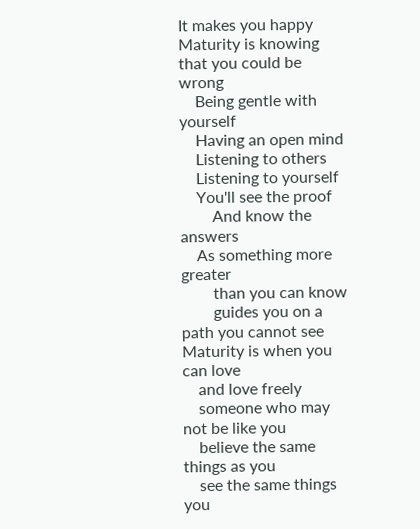It makes you happy
Maturity is knowing that you could be wrong
    Being gentle with yourself
    Having an open mind
    Listening to others
    Listening to yourself
    You'll see the proof
        And know the answers
    As something more greater
        than you can know
        guides you on a path you cannot see
Maturity is when you can love
    and love freely
    someone who may not be like you
    believe the same things as you
    see the same things you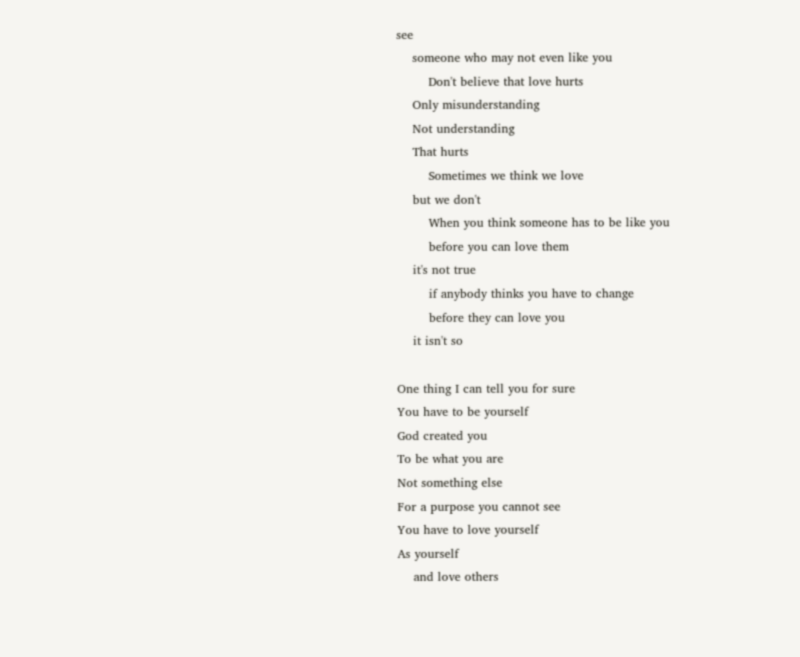see
    someone who may not even like you
        Don't believe that love hurts
    Only misunderstanding
    Not understanding
    That hurts
        Sometimes we think we love
    but we don't
        When you think someone has to be like you
        before you can love them
    it's not true
        if anybody thinks you have to change
        before they can love you
    it isn't so

One thing I can tell you for sure
You have to be yourself
God created you
To be what you are
Not something else
For a purpose you cannot see
You have to love yourself
As yourself
    and love others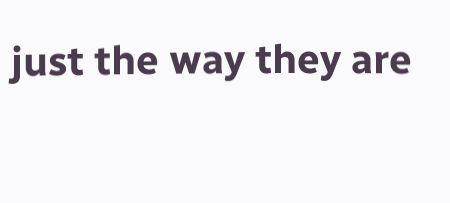just the way they are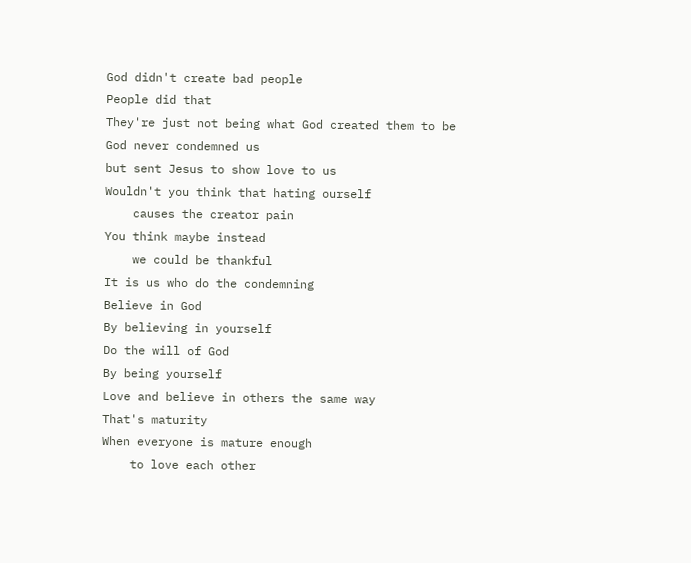God didn't create bad people
People did that
They're just not being what God created them to be
God never condemned us
but sent Jesus to show love to us
Wouldn't you think that hating ourself
    causes the creator pain
You think maybe instead
    we could be thankful
It is us who do the condemning
Believe in God
By believing in yourself
Do the will of God
By being yourself
Love and believe in others the same way
That's maturity
When everyone is mature enough
    to love each other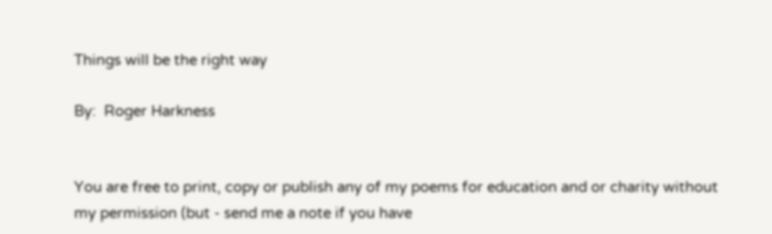Things will be the right way

By:  Roger Harkness


You are free to print, copy or publish any of my poems for education and or charity without my permission (but - send me a note if you have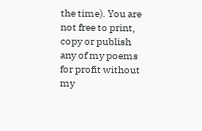the time). You are not free to print, copy or publish any of my poems for profit without my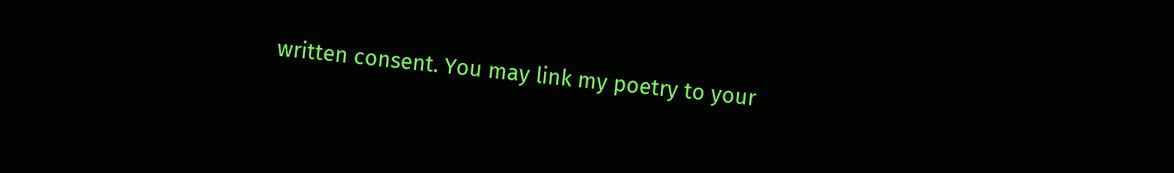written consent. You may link my poetry to your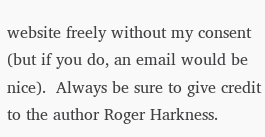website freely without my consent (but if you do, an email would be nice).  Always be sure to give credit to the author Roger Harkness.